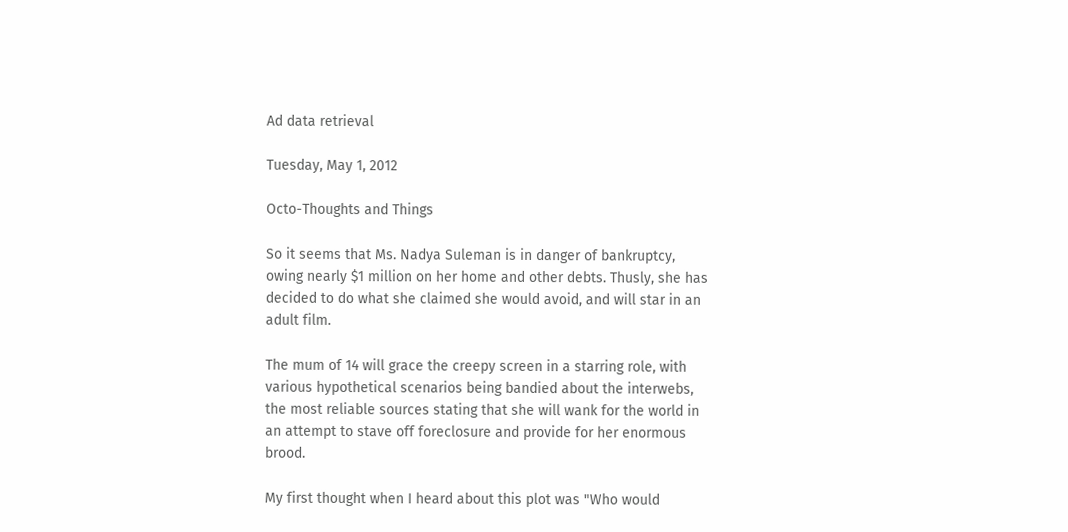Ad data retrieval

Tuesday, May 1, 2012

Octo-Thoughts and Things

So it seems that Ms. Nadya Suleman is in danger of bankruptcy, owing nearly $1 million on her home and other debts. Thusly, she has decided to do what she claimed she would avoid, and will star in an adult film.

The mum of 14 will grace the creepy screen in a starring role, with various hypothetical scenarios being bandied about the interwebs, the most reliable sources stating that she will wank for the world in an attempt to stave off foreclosure and provide for her enormous brood.

My first thought when I heard about this plot was "Who would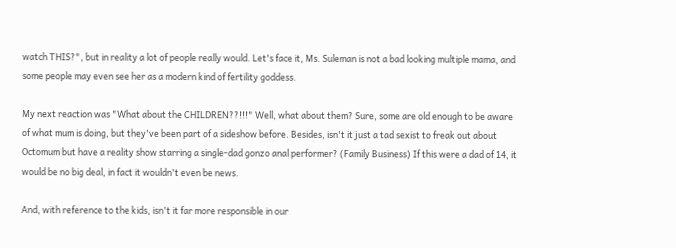watch THIS?", but in reality a lot of people really would. Let's face it, Ms. Suleman is not a bad looking multiple mama, and some people may even see her as a modern kind of fertility goddess.

My next reaction was "What about the CHILDREN??!!!" Well, what about them? Sure, some are old enough to be aware of what mum is doing, but they've been part of a sideshow before. Besides, isn't it just a tad sexist to freak out about Octomum but have a reality show starring a single-dad gonzo anal performer? (Family Business) If this were a dad of 14, it would be no big deal, in fact it wouldn't even be news.

And, with reference to the kids, isn't it far more responsible in our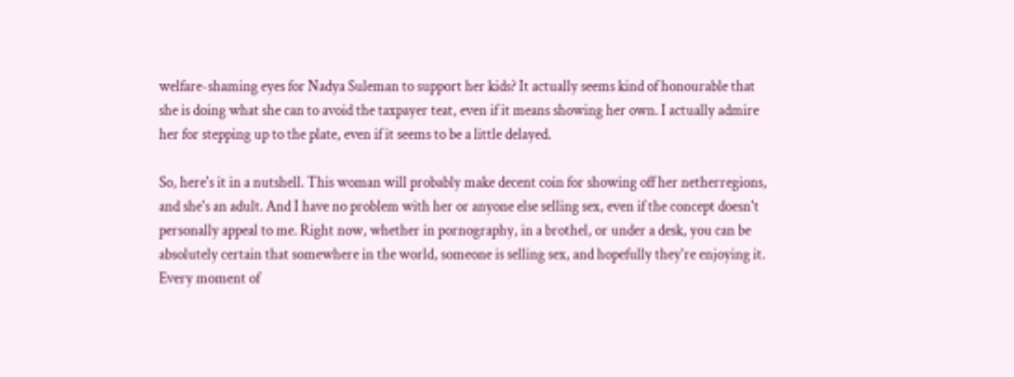welfare-shaming eyes for Nadya Suleman to support her kids? It actually seems kind of honourable that she is doing what she can to avoid the taxpayer teat, even if it means showing her own. I actually admire her for stepping up to the plate, even if it seems to be a little delayed.

So, here's it in a nutshell. This woman will probably make decent coin for showing off her netherregions, and she's an adult. And I have no problem with her or anyone else selling sex, even if the concept doesn't personally appeal to me. Right now, whether in pornography, in a brothel, or under a desk, you can be absolutely certain that somewhere in the world, someone is selling sex, and hopefully they're enjoying it. Every moment of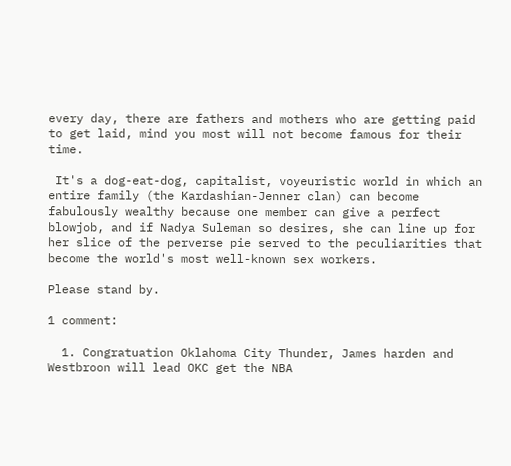every day, there are fathers and mothers who are getting paid to get laid, mind you most will not become famous for their time.

 It's a dog-eat-dog, capitalist, voyeuristic world in which an entire family (the Kardashian-Jenner clan) can become fabulously wealthy because one member can give a perfect blowjob, and if Nadya Suleman so desires, she can line up for her slice of the perverse pie served to the peculiarities that become the world's most well-known sex workers.

Please stand by.

1 comment:

  1. Congratuation Oklahoma City Thunder, James harden and Westbroon will lead OKC get the NBA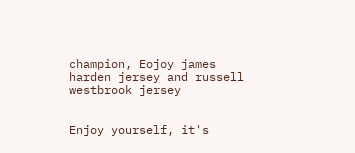champion, Eojoy james harden jersey and russell westbrook jersey


Enjoy yourself, it's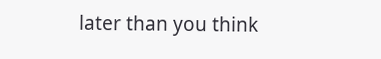later than you think